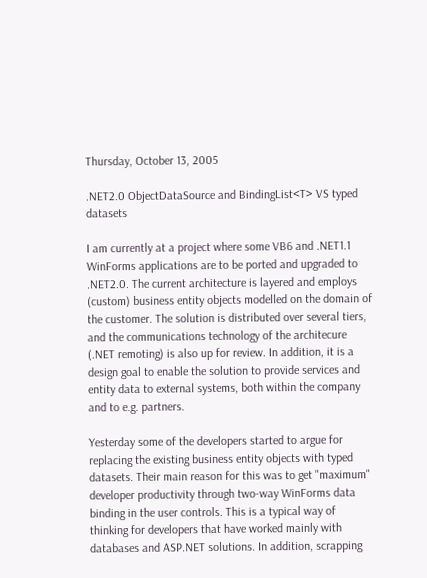Thursday, October 13, 2005

.NET2.0 ObjectDataSource and BindingList<T> VS typed datasets

I am currently at a project where some VB6 and .NET1.1 WinForms applications are to be ported and upgraded to .NET2.0. The current architecture is layered and employs (custom) business entity objects modelled on the domain of the customer. The solution is distributed over several tiers, and the communications technology of the architecure (.NET remoting) is also up for review. In addition, it is a design goal to enable the solution to provide services and entity data to external systems, both within the company and to e.g. partners.

Yesterday some of the developers started to argue for replacing the existing business entity objects with typed datasets. Their main reason for this was to get "maximum" developer productivity through two-way WinForms data binding in the user controls. This is a typical way of thinking for developers that have worked mainly with databases and ASP.NET solutions. In addition, scrapping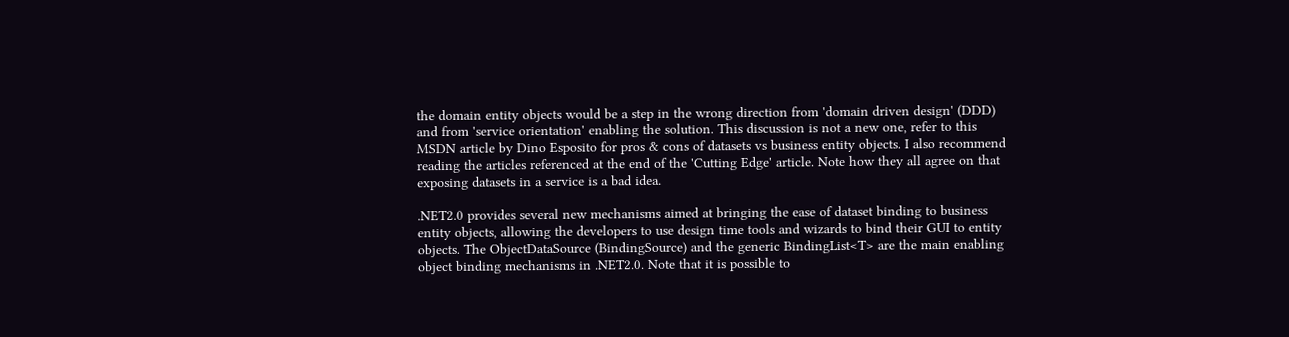the domain entity objects would be a step in the wrong direction from 'domain driven design' (DDD) and from 'service orientation' enabling the solution. This discussion is not a new one, refer to this MSDN article by Dino Esposito for pros & cons of datasets vs business entity objects. I also recommend reading the articles referenced at the end of the 'Cutting Edge' article. Note how they all agree on that exposing datasets in a service is a bad idea.

.NET2.0 provides several new mechanisms aimed at bringing the ease of dataset binding to business entity objects, allowing the developers to use design time tools and wizards to bind their GUI to entity objects. The ObjectDataSource (BindingSource) and the generic BindingList<T> are the main enabling object binding mechanisms in .NET2.0. Note that it is possible to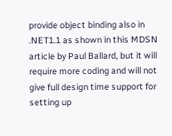provide object binding also in .NET1.1 as shown in this MDSN article by Paul Ballard, but it will require more coding and will not give full design time support for setting up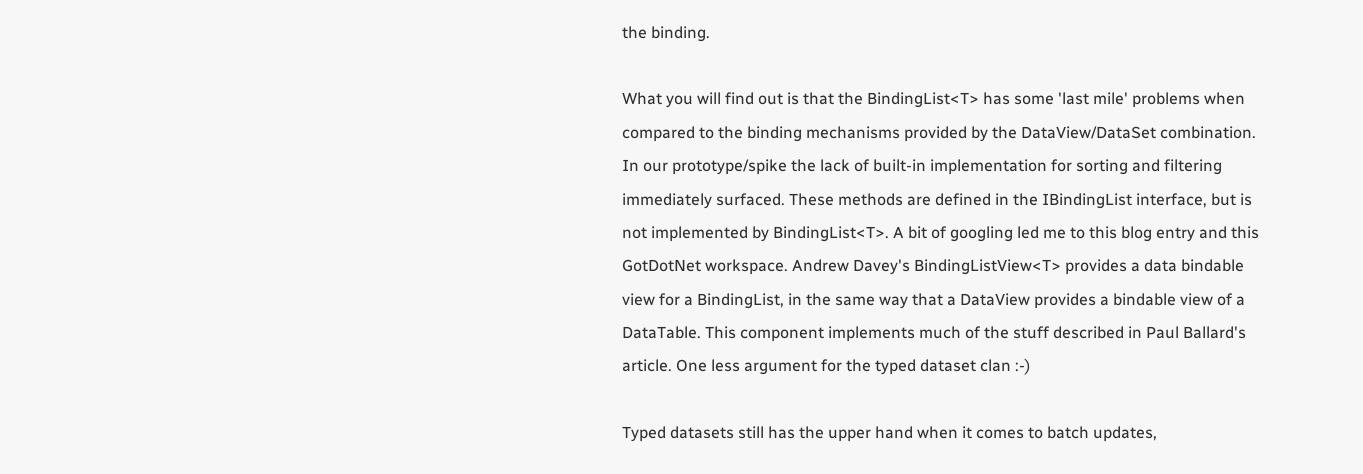the binding.

What you will find out is that the BindingList<T> has some 'last mile' problems when compared to the binding mechanisms provided by the DataView/DataSet combination. In our prototype/spike the lack of built-in implementation for sorting and filtering immediately surfaced. These methods are defined in the IBindingList interface, but is not implemented by BindingList<T>. A bit of googling led me to this blog entry and this GotDotNet workspace. Andrew Davey's BindingListView<T> provides a data bindable view for a BindingList, in the same way that a DataView provides a bindable view of a DataTable. This component implements much of the stuff described in Paul Ballard's article. One less argument for the typed dataset clan :-)

Typed datasets still has the upper hand when it comes to batch updates,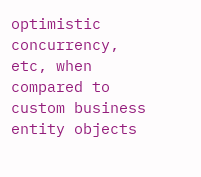optimistic concurrency, etc, when compared to custom business entity objects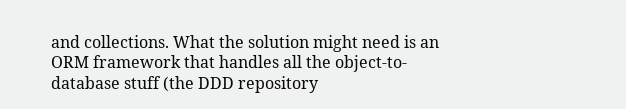and collections. What the solution might need is an ORM framework that handles all the object-to-database stuff (the DDD repository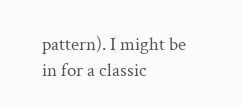pattern). I might be in for a classic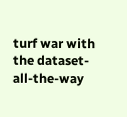turf war with the dataset-all-the-way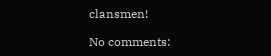clansmen!

No comments: